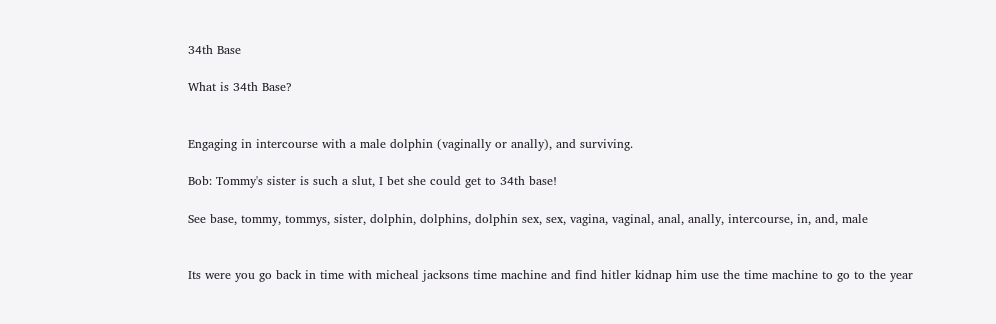34th Base

What is 34th Base?


Engaging in intercourse with a male dolphin (vaginally or anally), and surviving.

Bob: Tommy's sister is such a slut, I bet she could get to 34th base!

See base, tommy, tommys, sister, dolphin, dolphins, dolphin sex, sex, vagina, vaginal, anal, anally, intercourse, in, and, male


Its were you go back in time with micheal jacksons time machine and find hitler kidnap him use the time machine to go to the year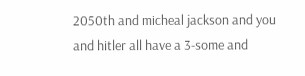2050th and micheal jackson and you and hitler all have a 3-some and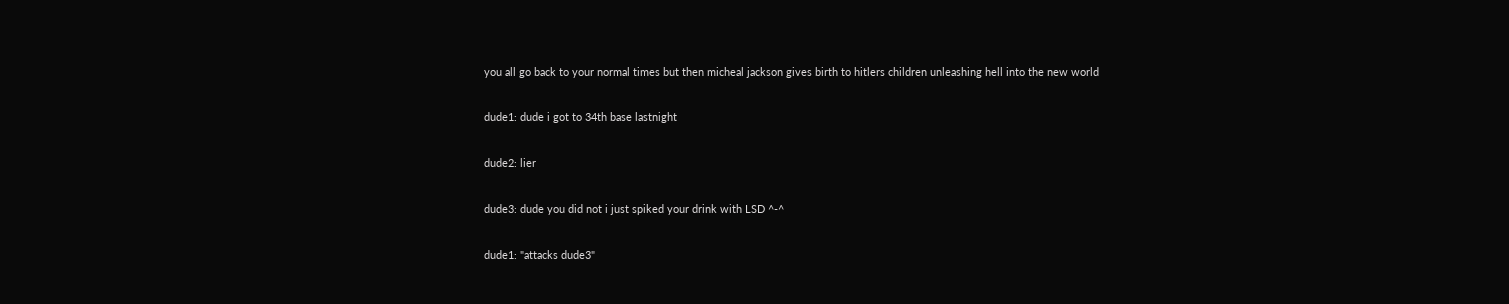you all go back to your normal times but then micheal jackson gives birth to hitlers children unleashing hell into the new world

dude1: dude i got to 34th base lastnight

dude2: lier

dude3: dude you did not i just spiked your drink with LSD ^-^

dude1: "attacks dude3"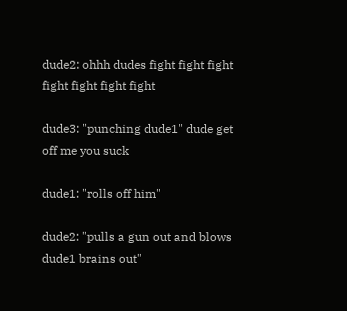dude2: ohhh dudes fight fight fight fight fight fight fight

dude3: "punching dude1" dude get off me you suck

dude1: "rolls off him"

dude2: "pulls a gun out and blows dude1 brains out"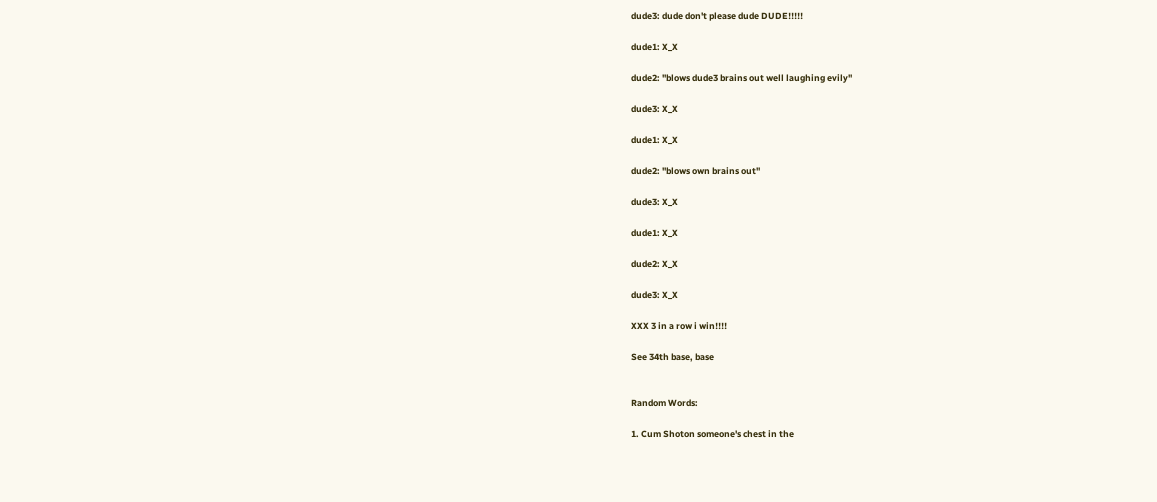dude3: dude don't please dude DUDE!!!!!

dude1: X_X

dude2: "blows dude3 brains out well laughing evily"

dude3: X_X

dude1: X_X

dude2: "blows own brains out"

dude3: X_X

dude1: X_X

dude2: X_X

dude3: X_X

XXX 3 in a row i win!!!!

See 34th base, base


Random Words:

1. Cum Shoton someone's chest in the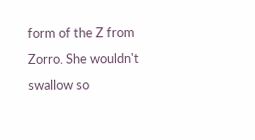form of the Z from Zorro. She wouldn't swallow so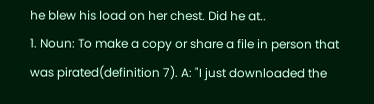he blew his load on her chest. Did he at..
1. Noun: To make a copy or share a file in person that was pirated(definition 7). A: "I just downloaded the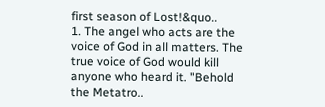first season of Lost!&quo..
1. The angel who acts are the voice of God in all matters. The true voice of God would kill anyone who heard it. "Behold the Metatro..